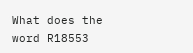What does the word R18553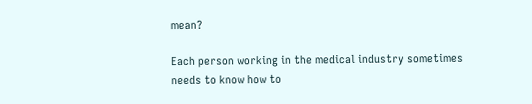mean?

Each person working in the medical industry sometimes needs to know how to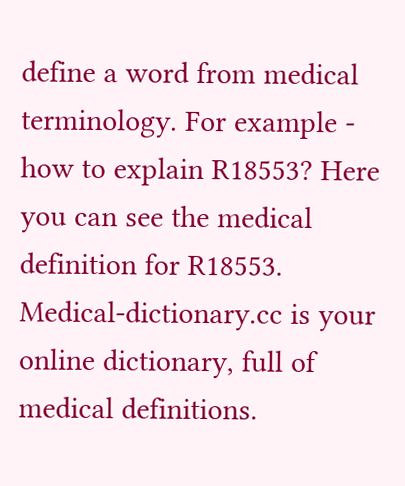define a word from medical terminology. For example - how to explain R18553? Here you can see the medical definition for R18553. Medical-dictionary.cc is your online dictionary, full of medical definitions.